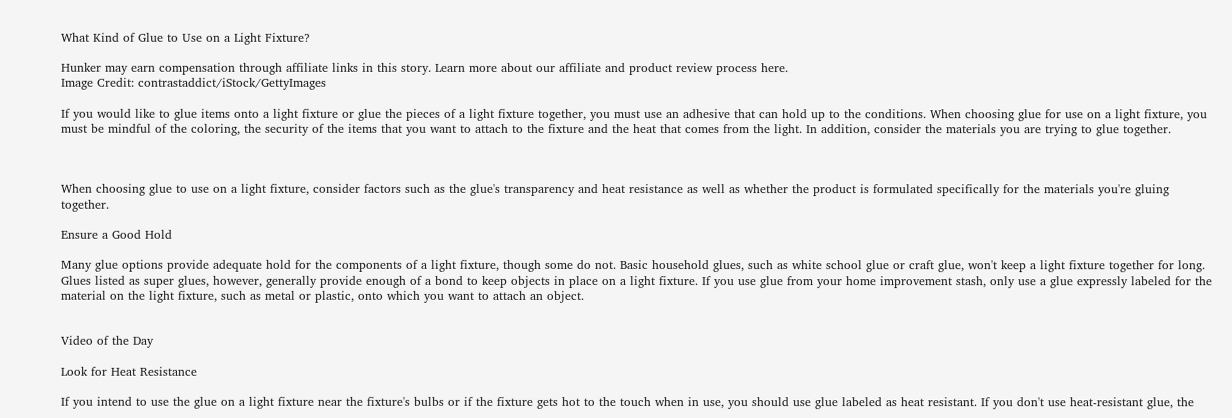What Kind of Glue to Use on a Light Fixture?

Hunker may earn compensation through affiliate links in this story. Learn more about our affiliate and product review process here.
Image Credit: contrastaddict/iStock/GettyImages

If you would like to glue items onto a light fixture or glue the pieces of a light fixture together, you must use an adhesive that can hold up to the conditions. When choosing glue for use on a light fixture, you must be mindful of the coloring, the security of the items that you want to attach to the fixture and the heat that comes from the light. In addition, consider the materials you are trying to glue together.



When choosing glue to use on a light fixture, consider factors such as the glue's transparency and heat resistance as well as whether the product is formulated specifically for the materials you're gluing together.

Ensure a Good Hold

Many glue options provide adequate hold for the components of a light fixture, though some do not. Basic household glues, such as white school glue or craft glue, won't keep a light fixture together for long. Glues listed as super glues, however, generally provide enough of a bond to keep objects in place on a light fixture. If you use glue from your home improvement stash, only use a glue expressly labeled for the material on the light fixture, such as metal or plastic, onto which you want to attach an object.


Video of the Day

Look for Heat Resistance

If you intend to use the glue on a light fixture near the fixture's bulbs or if the fixture gets hot to the touch when in use, you should use glue labeled as heat resistant. If you don't use heat-resistant glue, the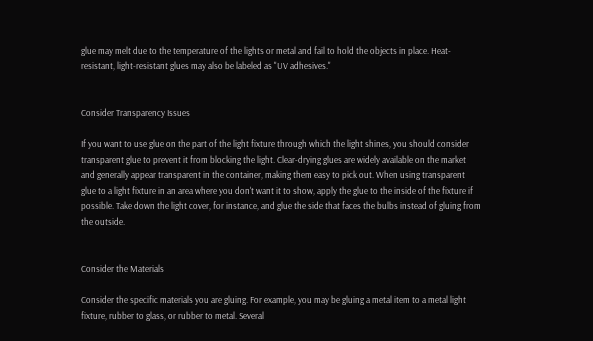glue may melt due to the temperature of the lights or metal and fail to hold the objects in place. Heat-resistant, light-resistant glues may also be labeled as "UV adhesives."


Consider Transparency Issues

If you want to use glue on the part of the light fixture through which the light shines, you should consider transparent glue to prevent it from blocking the light. Clear-drying glues are widely available on the market and generally appear transparent in the container, making them easy to pick out. When using transparent glue to a light fixture in an area where you don't want it to show, apply the glue to the inside of the fixture if possible. Take down the light cover, for instance, and glue the side that faces the bulbs instead of gluing from the outside.


Consider the Materials

Consider the specific materials you are gluing. For example, you may be gluing a metal item to a metal light fixture, rubber to glass, or rubber to metal. Several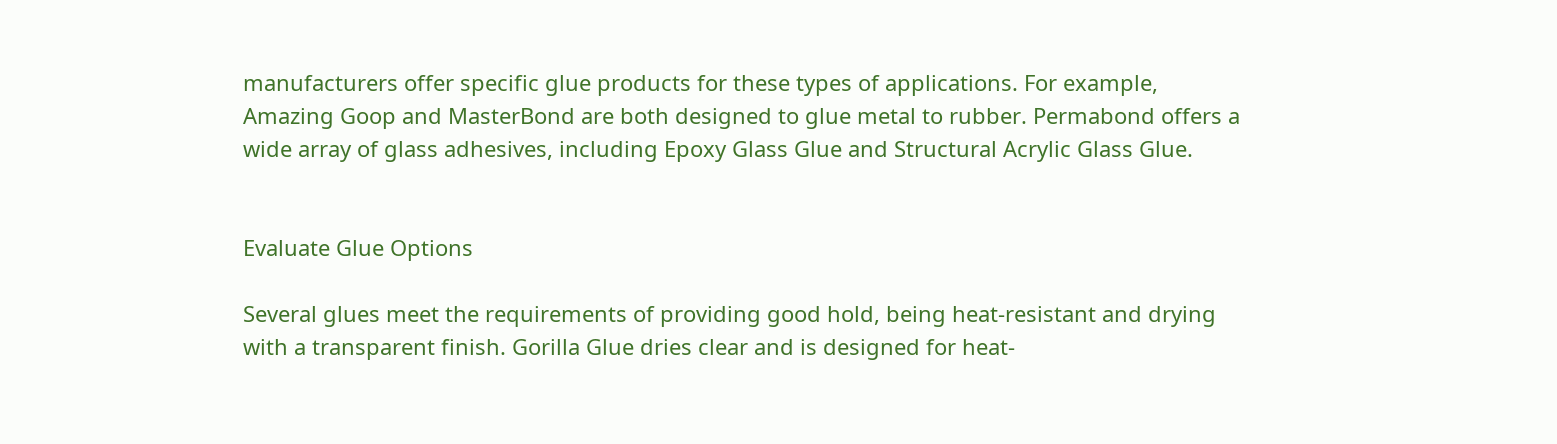manufacturers offer specific glue products for these types of applications. For example, Amazing Goop and MasterBond are both designed to glue metal to rubber. Permabond offers a wide array of glass adhesives, including Epoxy Glass Glue and Structural Acrylic Glass Glue.


Evaluate Glue Options

Several glues meet the requirements of providing good hold, being heat-resistant and drying with a transparent finish. Gorilla Glue dries clear and is designed for heat-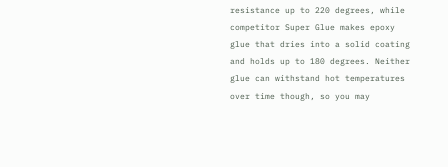resistance up to 220 degrees, while competitor Super Glue makes epoxy glue that dries into a solid coating and holds up to 180 degrees. Neither glue can withstand hot temperatures over time though, so you may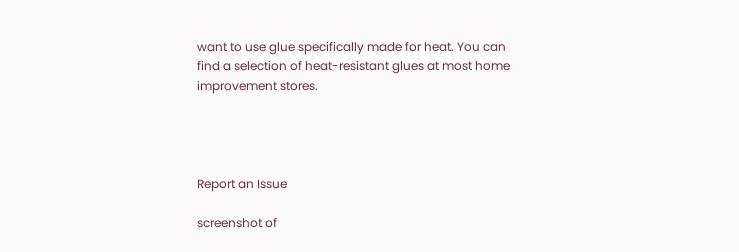want to use glue specifically made for heat. You can find a selection of heat-resistant glues at most home improvement stores.




Report an Issue

screenshot of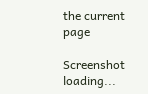the current page

Screenshot loading...